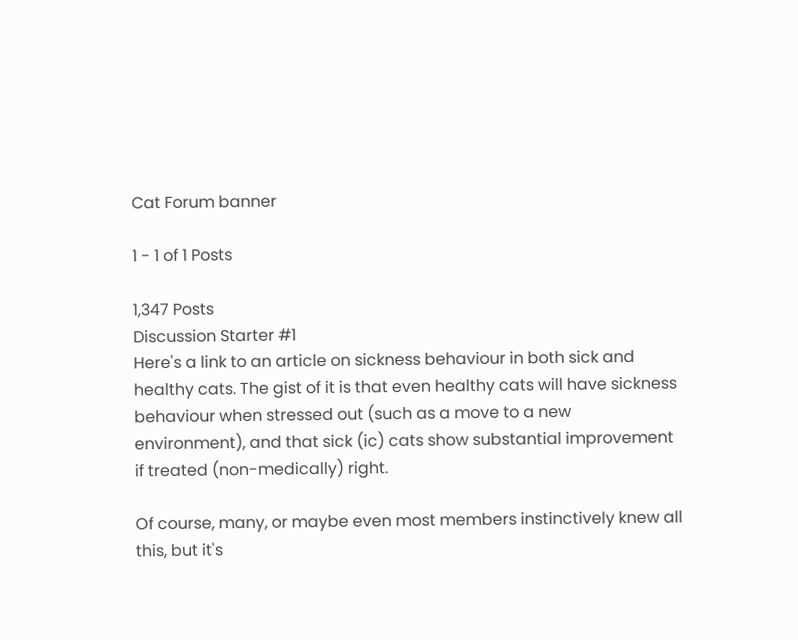Cat Forum banner

1 - 1 of 1 Posts

1,347 Posts
Discussion Starter #1
Here's a link to an article on sickness behaviour in both sick and healthy cats. The gist of it is that even healthy cats will have sickness behaviour when stressed out (such as a move to a new environment), and that sick (ic) cats show substantial improvement if treated (non-medically) right.

Of course, many, or maybe even most members instinctively knew all this, but it's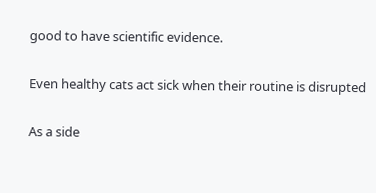good to have scientific evidence.

Even healthy cats act sick when their routine is disrupted

As a side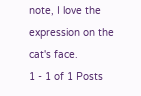note, I love the expression on the cat's face.
1 - 1 of 1 Posts